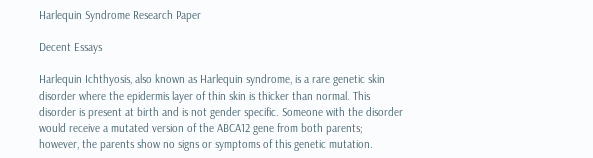Harlequin Syndrome Research Paper

Decent Essays

Harlequin Ichthyosis, also known as Harlequin syndrome, is a rare genetic skin disorder where the epidermis layer of thin skin is thicker than normal. This disorder is present at birth and is not gender specific. Someone with the disorder would receive a mutated version of the ABCA12 gene from both parents; however, the parents show no signs or symptoms of this genetic mutation.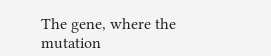The gene, where the mutation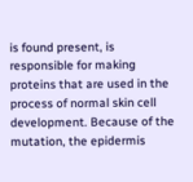is found present, is responsible for making proteins that are used in the process of normal skin cell development. Because of the mutation, the epidermis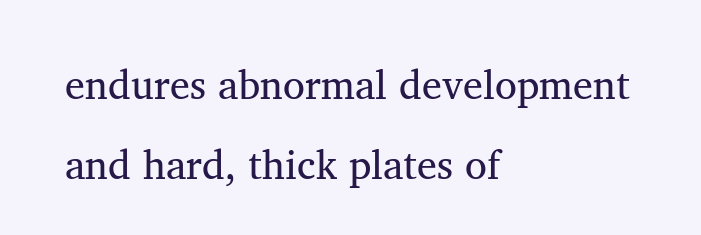endures abnormal development and hard, thick plates of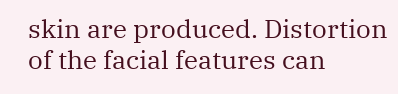skin are produced. Distortion of the facial features can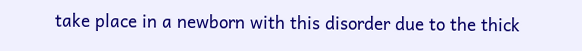take place in a newborn with this disorder due to the thick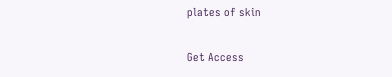plates of skin

Get Access